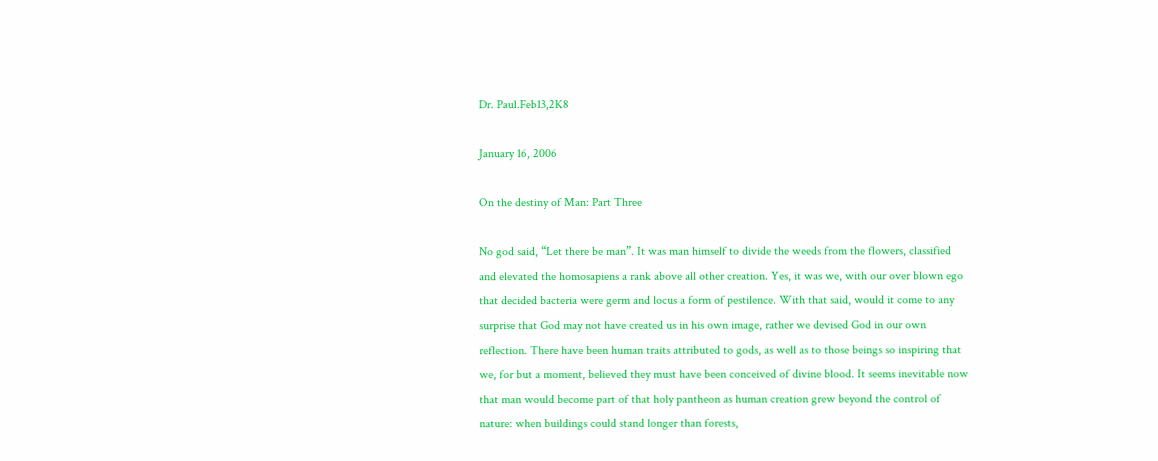Dr. Paul.Feb13,2K8

January 16, 2006

On the destiny of Man: Part Three

No god said, “Let there be man”. It was man himself to divide the weeds from the flowers, classified and elevated the homosapiens a rank above all other creation. Yes, it was we, with our over blown ego that decided bacteria were germ and locus a form of pestilence. With that said, would it come to any surprise that God may not have created us in his own image, rather we devised God in our own reflection. There have been human traits attributed to gods, as well as to those beings so inspiring that we, for but a moment, believed they must have been conceived of divine blood. It seems inevitable now that man would become part of that holy pantheon as human creation grew beyond the control of nature: when buildings could stand longer than forests,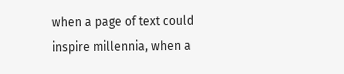when a page of text could inspire millennia, when a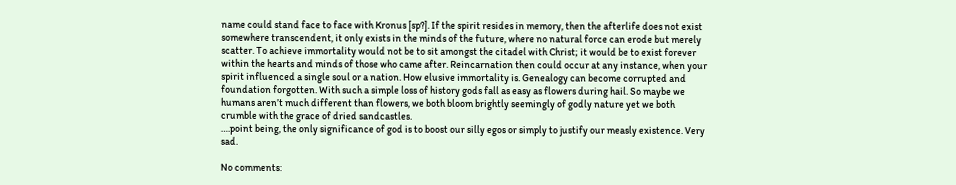name could stand face to face with Kronus [sp?]. If the spirit resides in memory, then the afterlife does not exist somewhere transcendent, it only exists in the minds of the future, where no natural force can erode but merely scatter. To achieve immortality would not be to sit amongst the citadel with Christ; it would be to exist forever within the hearts and minds of those who came after. Reincarnation then could occur at any instance, when your spirit influenced a single soul or a nation. How elusive immortality is. Genealogy can become corrupted and foundation forgotten. With such a simple loss of history gods fall as easy as flowers during hail. So maybe we humans aren’t much different than flowers, we both bloom brightly seemingly of godly nature yet we both crumble with the grace of dried sandcastles.
….point being, the only significance of god is to boost our silly egos or simply to justify our measly existence. Very sad.

No comments: